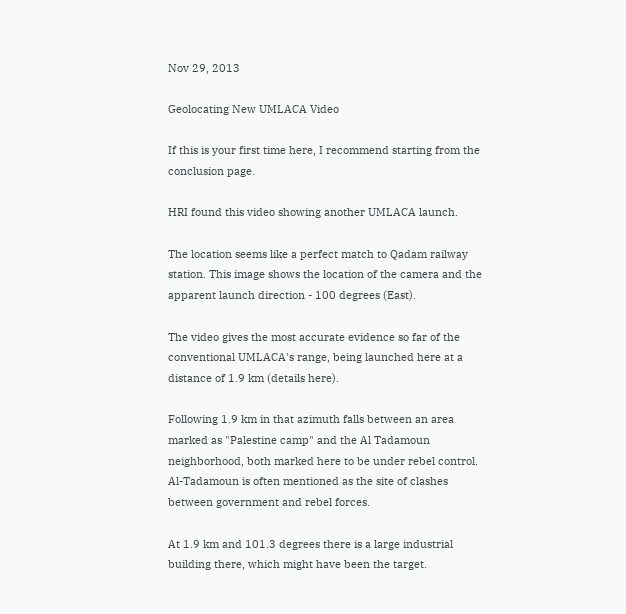Nov 29, 2013

Geolocating New UMLACA Video

If this is your first time here, I recommend starting from the conclusion page.

HRI found this video showing another UMLACA launch.

The location seems like a perfect match to Qadam railway station. This image shows the location of the camera and the apparent launch direction - 100 degrees (East).

The video gives the most accurate evidence so far of the conventional UMLACA's range, being launched here at a distance of 1.9 km (details here).

Following 1.9 km in that azimuth falls between an area marked as "Palestine camp" and the Al Tadamoun neighborhood, both marked here to be under rebel control. Al-Tadamoun is often mentioned as the site of clashes between government and rebel forces.

At 1.9 km and 101.3 degrees there is a large industrial building there, which might have been the target.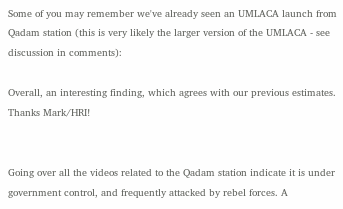Some of you may remember we've already seen an UMLACA launch from Qadam station (this is very likely the larger version of the UMLACA - see discussion in comments):

Overall, an interesting finding, which agrees with our previous estimates. Thanks Mark/HRI!


Going over all the videos related to the Qadam station indicate it is under government control, and frequently attacked by rebel forces. A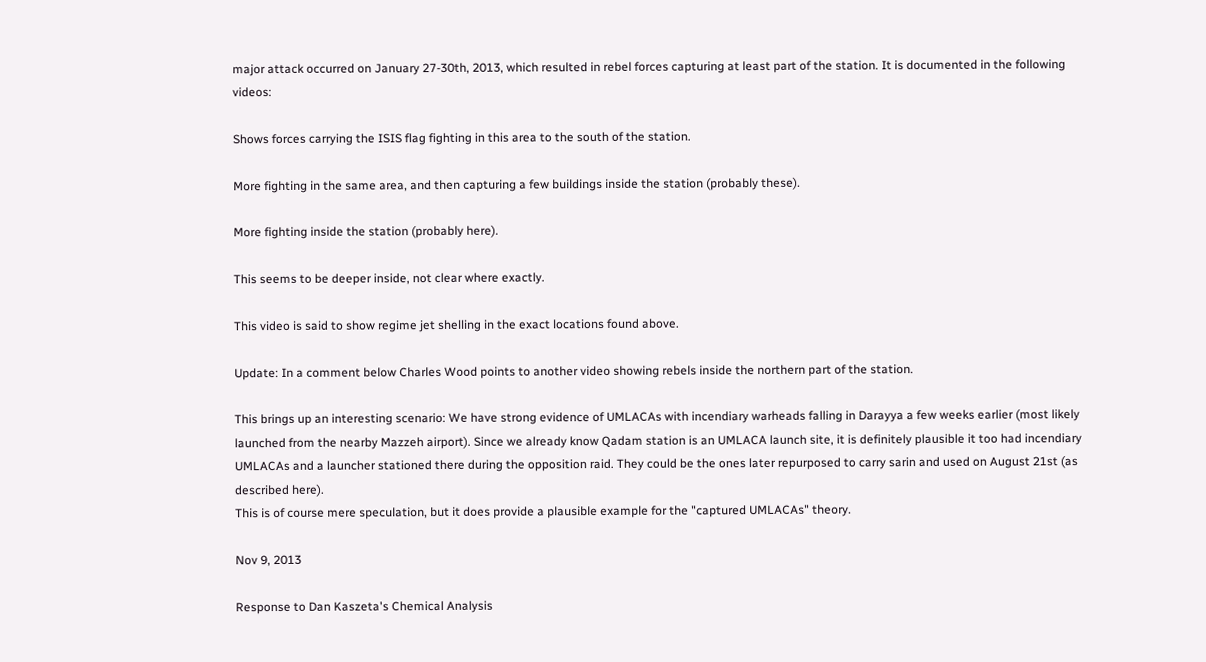major attack occurred on January 27-30th, 2013, which resulted in rebel forces capturing at least part of the station. It is documented in the following videos:

Shows forces carrying the ISIS flag fighting in this area to the south of the station.

More fighting in the same area, and then capturing a few buildings inside the station (probably these).

More fighting inside the station (probably here).

This seems to be deeper inside, not clear where exactly.

This video is said to show regime jet shelling in the exact locations found above.

Update: In a comment below Charles Wood points to another video showing rebels inside the northern part of the station.

This brings up an interesting scenario: We have strong evidence of UMLACAs with incendiary warheads falling in Darayya a few weeks earlier (most likely launched from the nearby Mazzeh airport). Since we already know Qadam station is an UMLACA launch site, it is definitely plausible it too had incendiary UMLACAs and a launcher stationed there during the opposition raid. They could be the ones later repurposed to carry sarin and used on August 21st (as described here).
This is of course mere speculation, but it does provide a plausible example for the "captured UMLACAs" theory.

Nov 9, 2013

Response to Dan Kaszeta's Chemical Analysis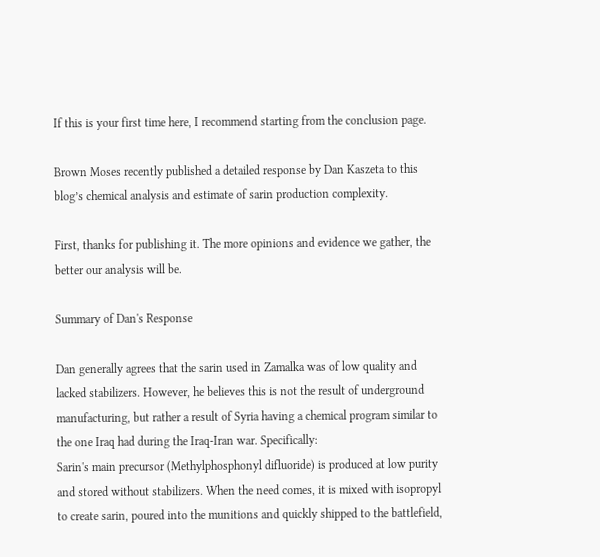If this is your first time here, I recommend starting from the conclusion page.

Brown Moses recently published a detailed response by Dan Kaszeta to this blog’s chemical analysis and estimate of sarin production complexity.

First, thanks for publishing it. The more opinions and evidence we gather, the better our analysis will be.

Summary of Dan's Response

Dan generally agrees that the sarin used in Zamalka was of low quality and lacked stabilizers. However, he believes this is not the result of underground manufacturing, but rather a result of Syria having a chemical program similar to the one Iraq had during the Iraq-Iran war. Specifically:
Sarin's main precursor (Methylphosphonyl difluoride) is produced at low purity and stored without stabilizers. When the need comes, it is mixed with isopropyl to create sarin, poured into the munitions and quickly shipped to the battlefield,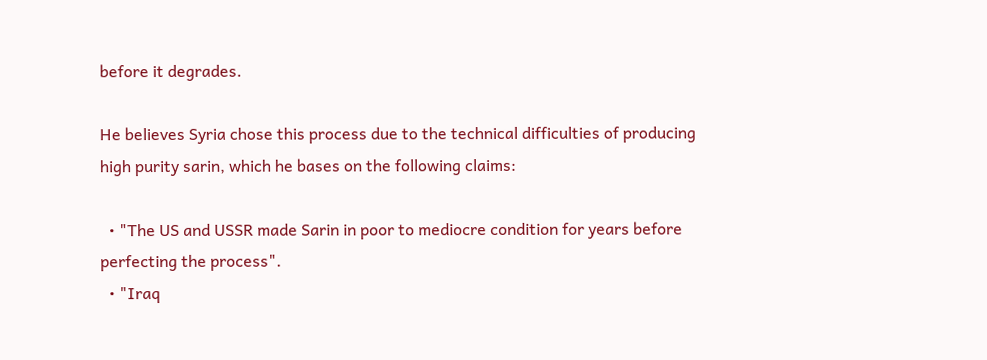before it degrades.

He believes Syria chose this process due to the technical difficulties of producing high purity sarin, which he bases on the following claims:

  • "The US and USSR made Sarin in poor to mediocre condition for years before perfecting the process".
  • "Iraq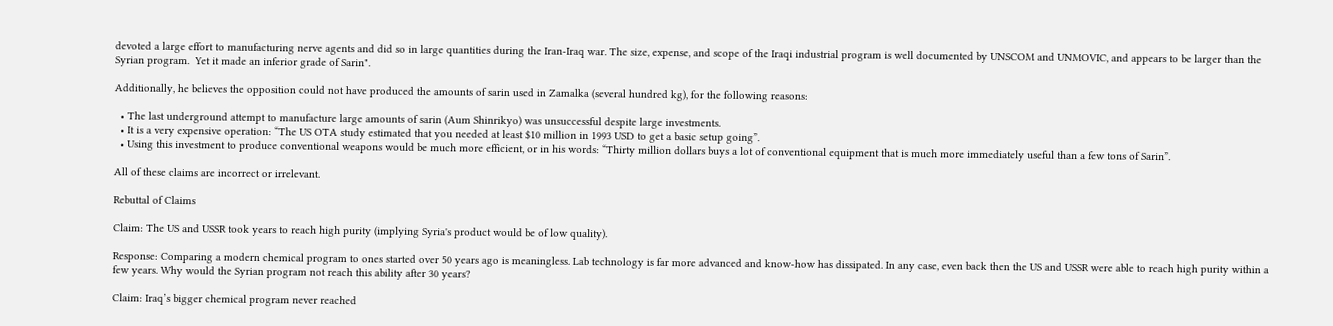devoted a large effort to manufacturing nerve agents and did so in large quantities during the Iran-Iraq war. The size, expense, and scope of the Iraqi industrial program is well documented by UNSCOM and UNMOVIC, and appears to be larger than the Syrian program.  Yet it made an inferior grade of Sarin".

Additionally, he believes the opposition could not have produced the amounts of sarin used in Zamalka (several hundred kg), for the following reasons:

  • The last underground attempt to manufacture large amounts of sarin (Aum Shinrikyo) was unsuccessful despite large investments.
  • It is a very expensive operation: “The US OTA study estimated that you needed at least $10 million in 1993 USD to get a basic setup going”.
  • Using this investment to produce conventional weapons would be much more efficient, or in his words: “Thirty million dollars buys a lot of conventional equipment that is much more immediately useful than a few tons of Sarin”.

All of these claims are incorrect or irrelevant.

Rebuttal of Claims

Claim: The US and USSR took years to reach high purity (implying Syria's product would be of low quality).

Response: Comparing a modern chemical program to ones started over 50 years ago is meaningless. Lab technology is far more advanced and know-how has dissipated. In any case, even back then the US and USSR were able to reach high purity within a few years. Why would the Syrian program not reach this ability after 30 years?

Claim: Iraq’s bigger chemical program never reached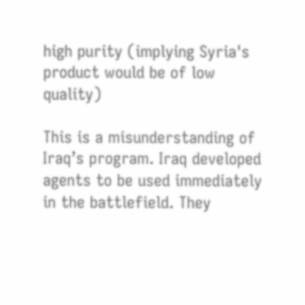high purity (implying Syria's product would be of low quality)

This is a misunderstanding of Iraq’s program. Iraq developed agents to be used immediately in the battlefield. They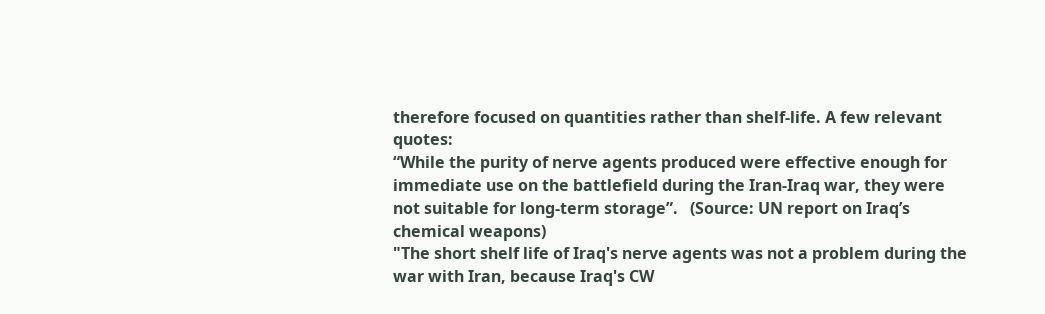therefore focused on quantities rather than shelf-life. A few relevant quotes:
“While the purity of nerve agents produced were effective enough for immediate use on the battlefield during the Iran-Iraq war, they were not suitable for long-term storage”.   (Source: UN report on Iraq’s chemical weapons)
"The short shelf life of Iraq's nerve agents was not a problem during the war with Iran, because Iraq's CW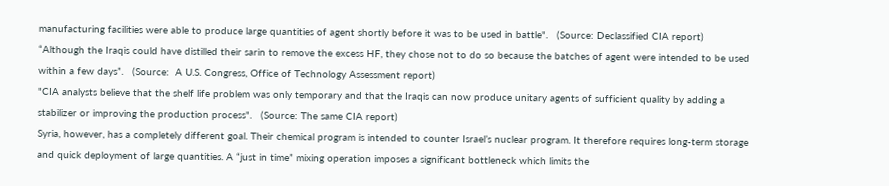manufacturing facilities were able to produce large quantities of agent shortly before it was to be used in battle".   (Source: Declassified CIA report)
“Although the Iraqis could have distilled their sarin to remove the excess HF, they chose not to do so because the batches of agent were intended to be used within a few days”.   (Source:  A U.S. Congress, Office of Technology Assessment report)
"CIA analysts believe that the shelf life problem was only temporary and that the Iraqis can now produce unitary agents of sufficient quality by adding a stabilizer or improving the production process".   (Source: The same CIA report)
Syria, however, has a completely different goal. Their chemical program is intended to counter Israel’s nuclear program. It therefore requires long-term storage and quick deployment of large quantities. A “just in time” mixing operation imposes a significant bottleneck which limits the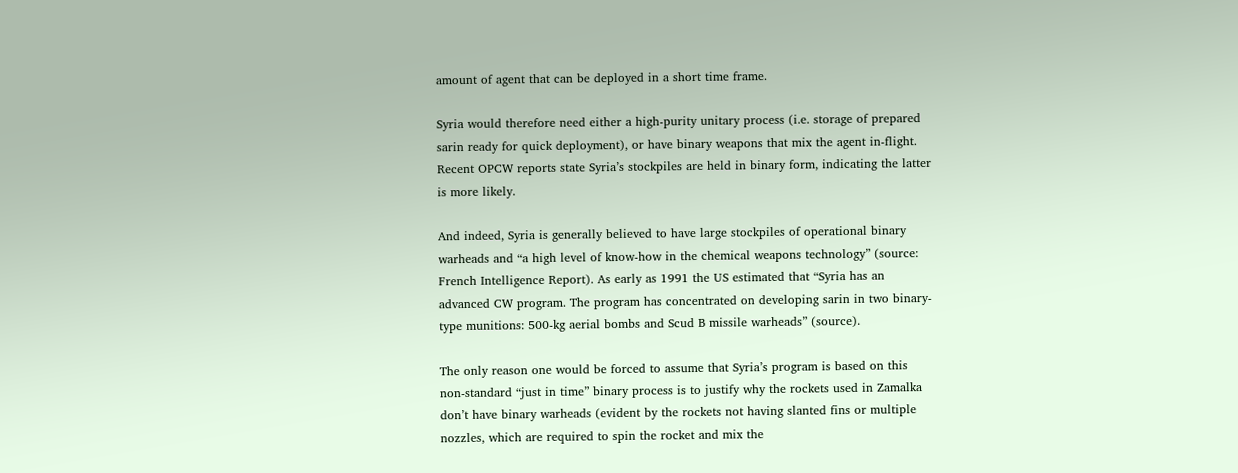amount of agent that can be deployed in a short time frame.

Syria would therefore need either a high-purity unitary process (i.e. storage of prepared sarin ready for quick deployment), or have binary weapons that mix the agent in-flight. Recent OPCW reports state Syria’s stockpiles are held in binary form, indicating the latter is more likely.

And indeed, Syria is generally believed to have large stockpiles of operational binary warheads and “a high level of know-how in the chemical weapons technology” (source: French Intelligence Report). As early as 1991 the US estimated that “Syria has an advanced CW program. The program has concentrated on developing sarin in two binary-type munitions: 500-kg aerial bombs and Scud B missile warheads” (source).

The only reason one would be forced to assume that Syria’s program is based on this non-standard “just in time” binary process is to justify why the rockets used in Zamalka don’t have binary warheads (evident by the rockets not having slanted fins or multiple nozzles, which are required to spin the rocket and mix the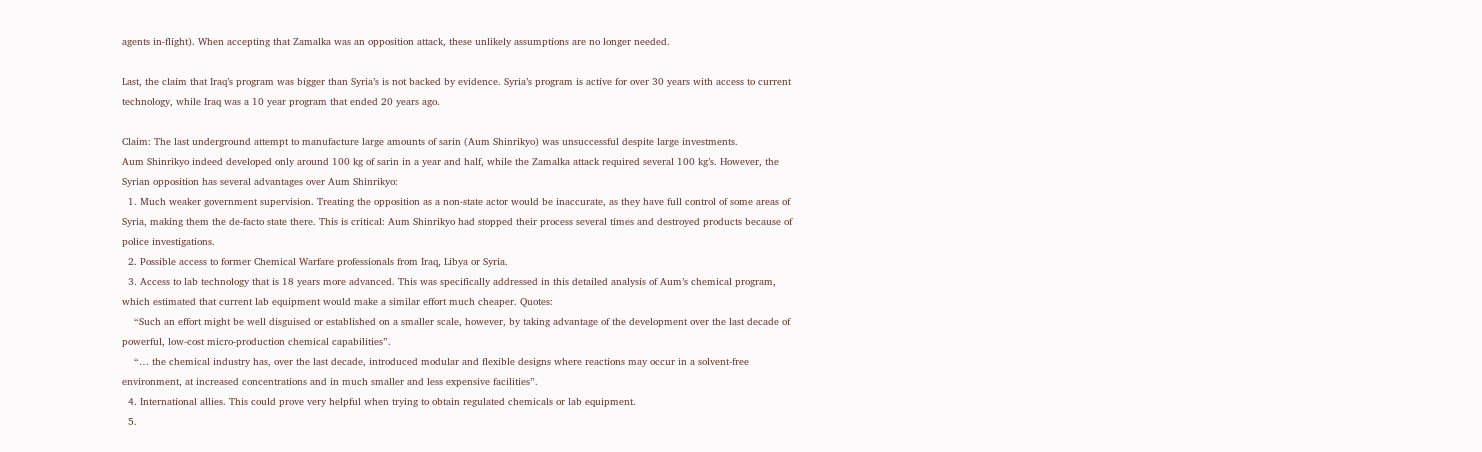agents in-flight). When accepting that Zamalka was an opposition attack, these unlikely assumptions are no longer needed.

Last, the claim that Iraq’s program was bigger than Syria’s is not backed by evidence. Syria’s program is active for over 30 years with access to current technology, while Iraq was a 10 year program that ended 20 years ago.

Claim: The last underground attempt to manufacture large amounts of sarin (Aum Shinrikyo) was unsuccessful despite large investments.
Aum Shinrikyo indeed developed only around 100 kg of sarin in a year and half, while the Zamalka attack required several 100 kg’s. However, the Syrian opposition has several advantages over Aum Shinrikyo:
  1. Much weaker government supervision. Treating the opposition as a non-state actor would be inaccurate, as they have full control of some areas of Syria, making them the de-facto state there. This is critical: Aum Shinrikyo had stopped their process several times and destroyed products because of police investigations.
  2. Possible access to former Chemical Warfare professionals from Iraq, Libya or Syria.
  3. Access to lab technology that is 18 years more advanced. This was specifically addressed in this detailed analysis of Aum’s chemical program, which estimated that current lab equipment would make a similar effort much cheaper. Quotes:
    “Such an effort might be well disguised or established on a smaller scale, however, by taking advantage of the development over the last decade of powerful, low-cost micro-production chemical capabilities”.
    “… the chemical industry has, over the last decade, introduced modular and flexible designs where reactions may occur in a solvent-free environment, at increased concentrations and in much smaller and less expensive facilities”.
  4. International allies. This could prove very helpful when trying to obtain regulated chemicals or lab equipment.
  5.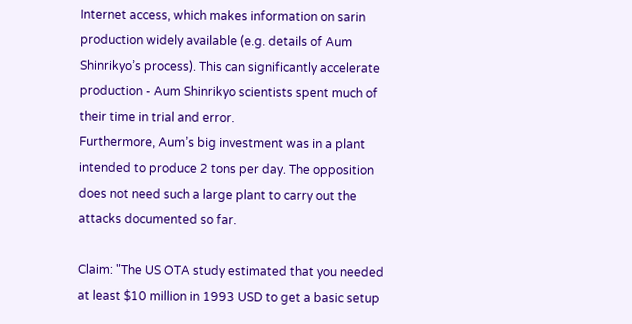Internet access, which makes information on sarin production widely available (e.g. details of Aum Shinrikyo’s process). This can significantly accelerate production - Aum Shinrikyo scientists spent much of their time in trial and error.
Furthermore, Aum’s big investment was in a plant intended to produce 2 tons per day. The opposition does not need such a large plant to carry out the attacks documented so far.

Claim: "The US OTA study estimated that you needed at least $10 million in 1993 USD to get a basic setup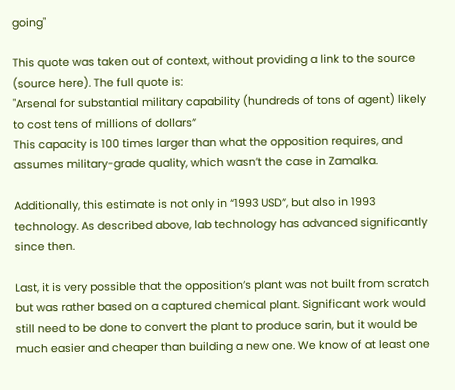going"

This quote was taken out of context, without providing a link to the source (source here). The full quote is:
"Arsenal for substantial military capability (hundreds of tons of agent) likely to cost tens of millions of dollars”
This capacity is 100 times larger than what the opposition requires, and assumes military-grade quality, which wasn’t the case in Zamalka.

Additionally, this estimate is not only in “1993 USD”, but also in 1993 technology. As described above, lab technology has advanced significantly since then.

Last, it is very possible that the opposition’s plant was not built from scratch but was rather based on a captured chemical plant. Significant work would still need to be done to convert the plant to produce sarin, but it would be much easier and cheaper than building a new one. We know of at least one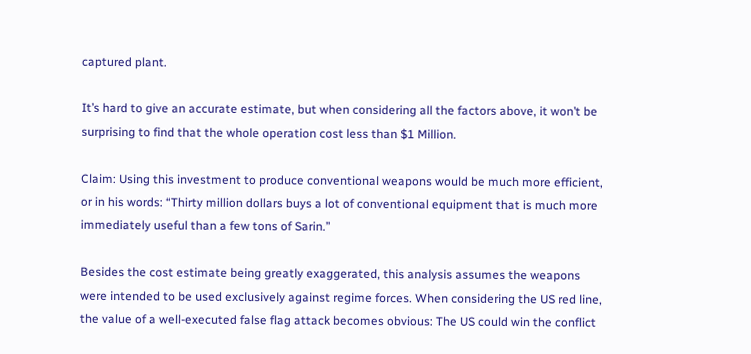captured plant.

It’s hard to give an accurate estimate, but when considering all the factors above, it won’t be surprising to find that the whole operation cost less than $1 Million.

Claim: Using this investment to produce conventional weapons would be much more efficient, or in his words: “Thirty million dollars buys a lot of conventional equipment that is much more immediately useful than a few tons of Sarin.”

Besides the cost estimate being greatly exaggerated, this analysis assumes the weapons were intended to be used exclusively against regime forces. When considering the US red line, the value of a well-executed false flag attack becomes obvious: The US could win the conflict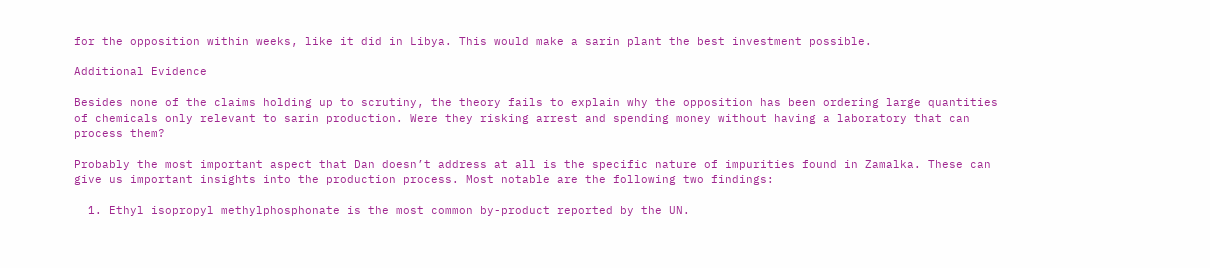for the opposition within weeks, like it did in Libya. This would make a sarin plant the best investment possible.

Additional Evidence

Besides none of the claims holding up to scrutiny, the theory fails to explain why the opposition has been ordering large quantities of chemicals only relevant to sarin production. Were they risking arrest and spending money without having a laboratory that can process them?

Probably the most important aspect that Dan doesn’t address at all is the specific nature of impurities found in Zamalka. These can give us important insights into the production process. Most notable are the following two findings:

  1. Ethyl isopropyl methylphosphonate is the most common by-product reported by the UN.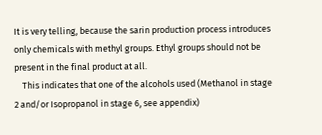It is very telling, because the sarin production process introduces only chemicals with methyl groups. Ethyl groups should not be present in the final product at all.
    This indicates that one of the alcohols used (Methanol in stage 2 and/or Isopropanol in stage 6, see appendix)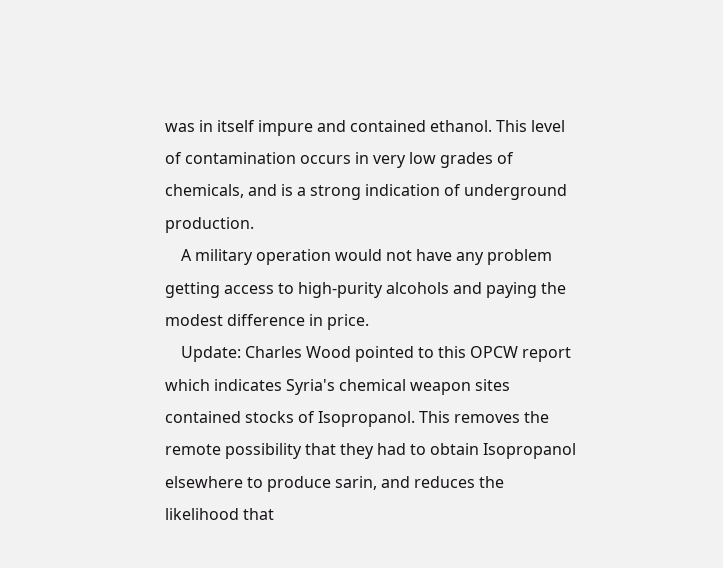was in itself impure and contained ethanol. This level of contamination occurs in very low grades of chemicals, and is a strong indication of underground production.
    A military operation would not have any problem getting access to high-purity alcohols and paying the modest difference in price.
    Update: Charles Wood pointed to this OPCW report which indicates Syria's chemical weapon sites contained stocks of Isopropanol. This removes the remote possibility that they had to obtain Isopropanol elsewhere to produce sarin, and reduces the likelihood that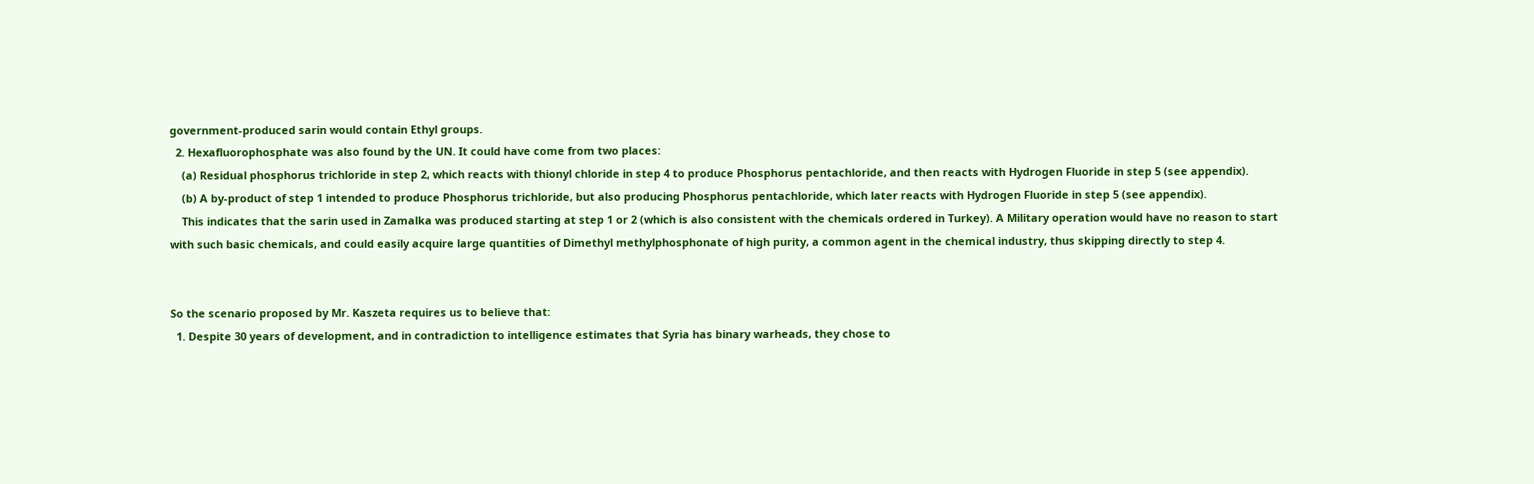government-produced sarin would contain Ethyl groups.
  2. Hexafluorophosphate was also found by the UN. It could have come from two places:
    (a) Residual phosphorus trichloride in step 2, which reacts with thionyl chloride in step 4 to produce Phosphorus pentachloride, and then reacts with Hydrogen Fluoride in step 5 (see appendix).
    (b) A by-product of step 1 intended to produce Phosphorus trichloride, but also producing Phosphorus pentachloride, which later reacts with Hydrogen Fluoride in step 5 (see appendix).
    This indicates that the sarin used in Zamalka was produced starting at step 1 or 2 (which is also consistent with the chemicals ordered in Turkey). A Military operation would have no reason to start with such basic chemicals, and could easily acquire large quantities of Dimethyl methylphosphonate of high purity, a common agent in the chemical industry, thus skipping directly to step 4.


So the scenario proposed by Mr. Kaszeta requires us to believe that:
  1. Despite 30 years of development, and in contradiction to intelligence estimates that Syria has binary warheads, they chose to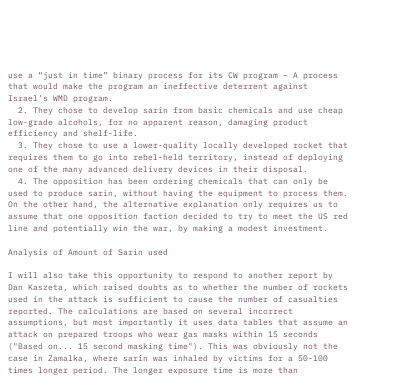use a “just in time” binary process for its CW program – A process that would make the program an ineffective deterrent against Israel’s WMD program.
  2. They chose to develop sarin from basic chemicals and use cheap low-grade alcohols, for no apparent reason, damaging product efficiency and shelf-life.
  3. They chose to use a lower-quality locally developed rocket that requires them to go into rebel-held territory, instead of deploying one of the many advanced delivery devices in their disposal.
  4. The opposition has been ordering chemicals that can only be used to produce sarin, without having the equipment to process them.
On the other hand, the alternative explanation only requires us to assume that one opposition faction decided to try to meet the US red line and potentially win the war, by making a modest investment.

Analysis of Amount of Sarin used

I will also take this opportunity to respond to another report by Dan Kaszeta, which raised doubts as to whether the number of rockets used in the attack is sufficient to cause the number of casualties reported. The calculations are based on several incorrect assumptions, but most importantly it uses data tables that assume an attack on prepared troops who wear gas masks within 15 seconds ("Based on... 15 second masking time"). This was obviously not the case in Zamalka, where sarin was inhaled by victims for a 50-100 times longer period. The longer exposure time is more than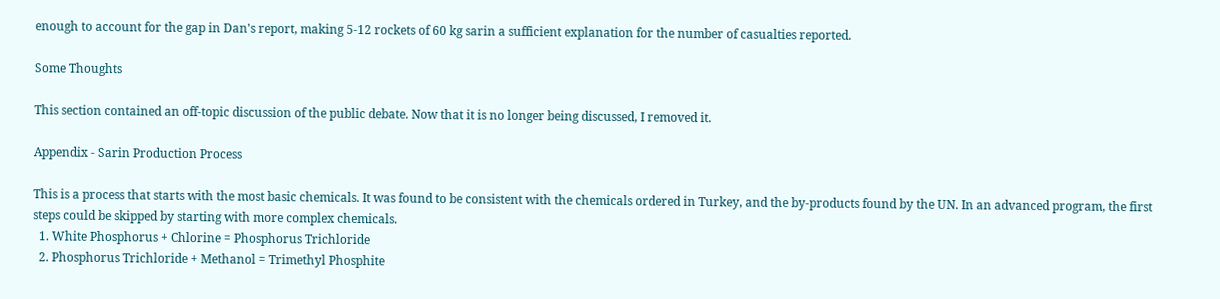enough to account for the gap in Dan's report, making 5-12 rockets of 60 kg sarin a sufficient explanation for the number of casualties reported.

Some Thoughts

This section contained an off-topic discussion of the public debate. Now that it is no longer being discussed, I removed it.

Appendix - Sarin Production Process

This is a process that starts with the most basic chemicals. It was found to be consistent with the chemicals ordered in Turkey, and the by-products found by the UN. In an advanced program, the first steps could be skipped by starting with more complex chemicals.
  1. White Phosphorus + Chlorine = Phosphorus Trichloride
  2. Phosphorus Trichloride + Methanol = Trimethyl Phosphite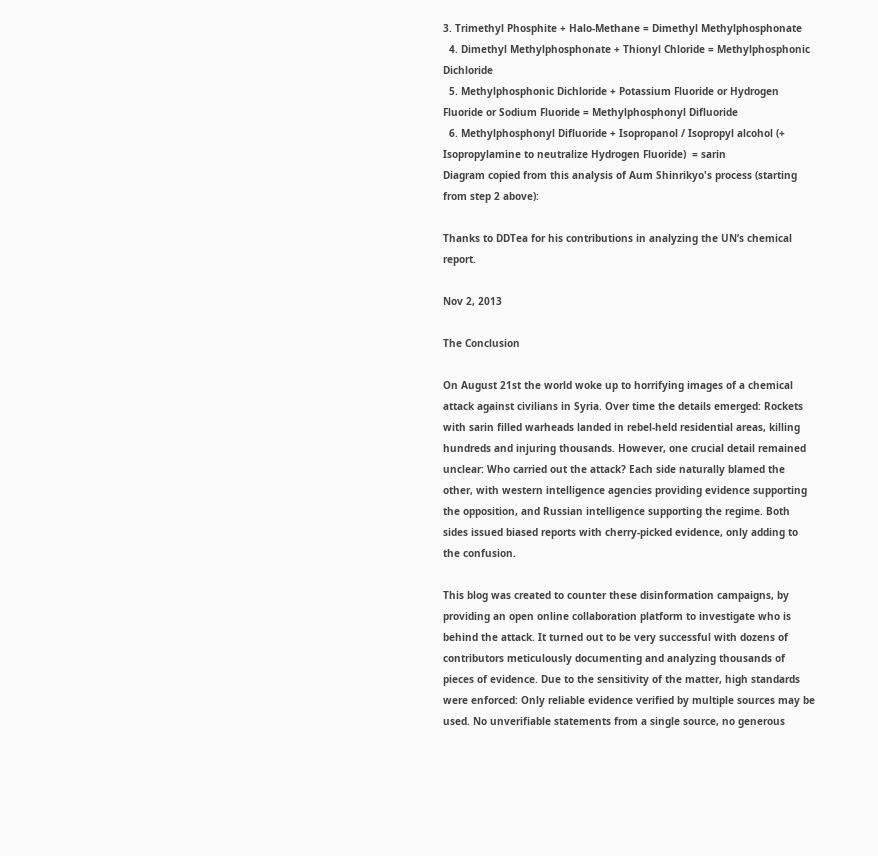3. Trimethyl Phosphite + Halo-Methane = Dimethyl Methylphosphonate
  4. Dimethyl Methylphosphonate + Thionyl Chloride = Methylphosphonic Dichloride
  5. Methylphosphonic Dichloride + Potassium Fluoride or Hydrogen Fluoride or Sodium Fluoride = Methylphosphonyl Difluoride
  6. Methylphosphonyl Difluoride + Isopropanol / Isopropyl alcohol (+ Isopropylamine to neutralize Hydrogen Fluoride)  = sarin
Diagram copied from this analysis of Aum Shinrikyo's process (starting from step 2 above):

Thanks to DDTea for his contributions in analyzing the UN’s chemical report.

Nov 2, 2013

The Conclusion

On August 21st the world woke up to horrifying images of a chemical attack against civilians in Syria. Over time the details emerged: Rockets with sarin filled warheads landed in rebel-held residential areas, killing hundreds and injuring thousands. However, one crucial detail remained unclear: Who carried out the attack? Each side naturally blamed the other, with western intelligence agencies providing evidence supporting the opposition, and Russian intelligence supporting the regime. Both sides issued biased reports with cherry-picked evidence, only adding to the confusion.

This blog was created to counter these disinformation campaigns, by providing an open online collaboration platform to investigate who is behind the attack. It turned out to be very successful with dozens of contributors meticulously documenting and analyzing thousands of pieces of evidence. Due to the sensitivity of the matter, high standards were enforced: Only reliable evidence verified by multiple sources may be used. No unverifiable statements from a single source, no generous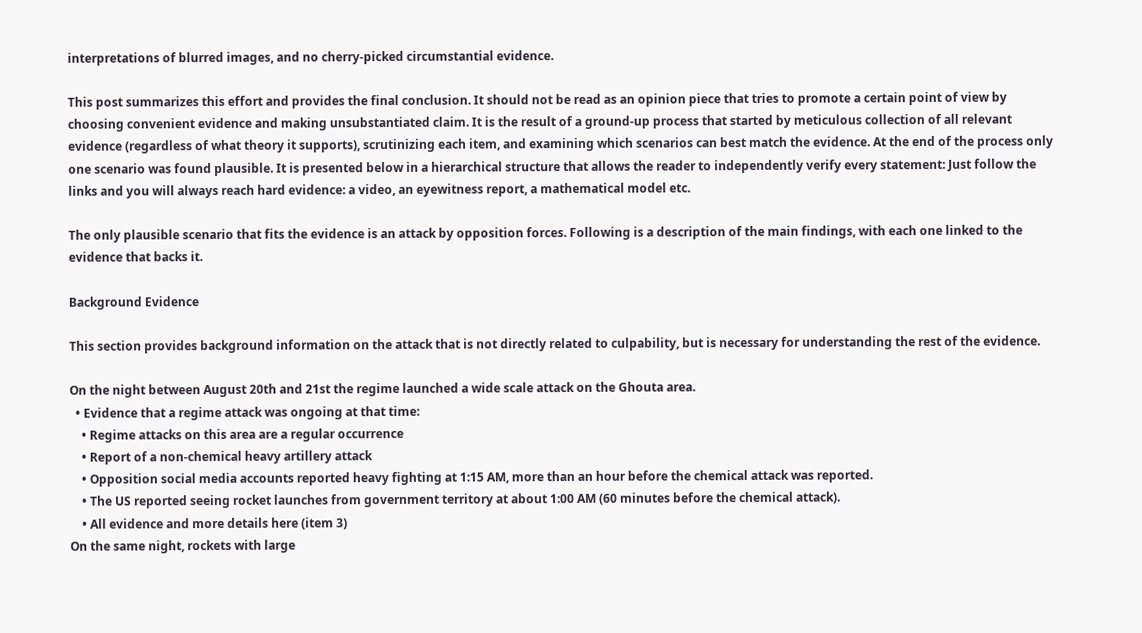interpretations of blurred images, and no cherry-picked circumstantial evidence.

This post summarizes this effort and provides the final conclusion. It should not be read as an opinion piece that tries to promote a certain point of view by choosing convenient evidence and making unsubstantiated claim. It is the result of a ground-up process that started by meticulous collection of all relevant evidence (regardless of what theory it supports), scrutinizing each item, and examining which scenarios can best match the evidence. At the end of the process only one scenario was found plausible. It is presented below in a hierarchical structure that allows the reader to independently verify every statement: Just follow the links and you will always reach hard evidence: a video, an eyewitness report, a mathematical model etc.

The only plausible scenario that fits the evidence is an attack by opposition forces. Following is a description of the main findings, with each one linked to the evidence that backs it.

Background Evidence

This section provides background information on the attack that is not directly related to culpability, but is necessary for understanding the rest of the evidence.

On the night between August 20th and 21st the regime launched a wide scale attack on the Ghouta area.
  • Evidence that a regime attack was ongoing at that time:
    • Regime attacks on this area are a regular occurrence
    • Report of a non-chemical heavy artillery attack
    • Opposition social media accounts reported heavy fighting at 1:15 AM, more than an hour before the chemical attack was reported.
    • The US reported seeing rocket launches from government territory at about 1:00 AM (60 minutes before the chemical attack).
    • All evidence and more details here (item 3)
On the same night, rockets with large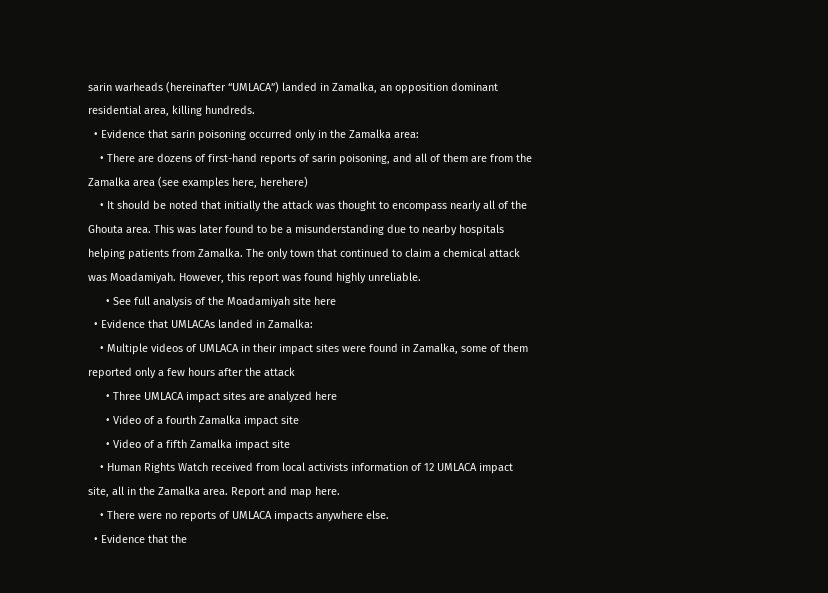sarin warheads (hereinafter “UMLACA”) landed in Zamalka, an opposition dominant residential area, killing hundreds.
  • Evidence that sarin poisoning occurred only in the Zamalka area:
    • There are dozens of first-hand reports of sarin poisoning, and all of them are from the Zamalka area (see examples here, herehere)
    • It should be noted that initially the attack was thought to encompass nearly all of the Ghouta area. This was later found to be a misunderstanding due to nearby hospitals helping patients from Zamalka. The only town that continued to claim a chemical attack was Moadamiyah. However, this report was found highly unreliable.
      • See full analysis of the Moadamiyah site here
  • Evidence that UMLACAs landed in Zamalka:
    • Multiple videos of UMLACA in their impact sites were found in Zamalka, some of them reported only a few hours after the attack
      • Three UMLACA impact sites are analyzed here
      • Video of a fourth Zamalka impact site
      • Video of a fifth Zamalka impact site
    • Human Rights Watch received from local activists information of 12 UMLACA impact site, all in the Zamalka area. Report and map here.
    • There were no reports of UMLACA impacts anywhere else.
  • Evidence that the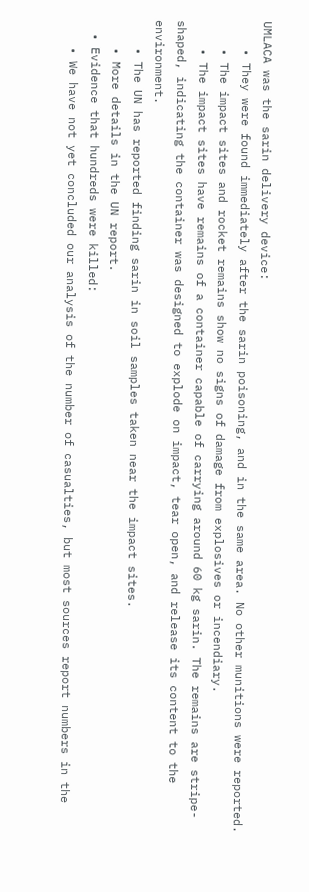UMLACA was the sarin delivery device:
    • They were found immediately after the sarin poisoning, and in the same area. No other munitions were reported.
    • The impact sites and rocket remains show no signs of damage from explosives or incendiary.
    • The impact sites have remains of a container capable of carrying around 60 kg sarin. The remains are stripe-shaped, indicating the container was designed to explode on impact, tear open, and release its content to the environment.
    • The UN has reported finding sarin in soil samples taken near the impact sites.
    • More details in the UN report.
  • Evidence that hundreds were killed:
    • We have not yet concluded our analysis of the number of casualties, but most sources report numbers in the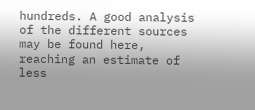hundreds. A good analysis of the different sources may be found here, reaching an estimate of less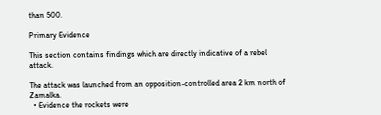than 500.

Primary Evidence

This section contains findings which are directly indicative of a rebel attack.

The attack was launched from an opposition-controlled area 2 km north of Zamalka.
  • Evidence the rockets were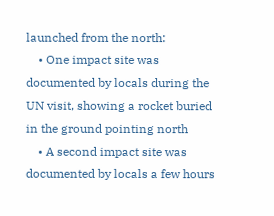launched from the north:
    • One impact site was documented by locals during the UN visit, showing a rocket buried in the ground pointing north
    • A second impact site was documented by locals a few hours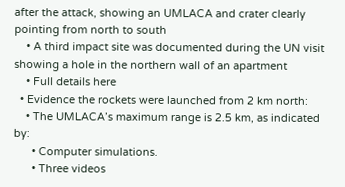after the attack, showing an UMLACA and crater clearly pointing from north to south
    • A third impact site was documented during the UN visit showing a hole in the northern wall of an apartment
    • Full details here
  • Evidence the rockets were launched from 2 km north:
    • The UMLACA’s maximum range is 2.5 km, as indicated by:
      • Computer simulations.
      • Three videos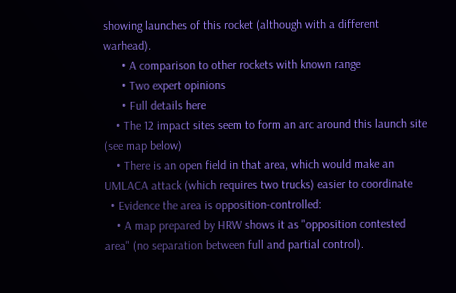showing launches of this rocket (although with a different warhead).
      • A comparison to other rockets with known range
      • Two expert opinions
      • Full details here
    • The 12 impact sites seem to form an arc around this launch site (see map below)
    • There is an open field in that area, which would make an UMLACA attack (which requires two trucks) easier to coordinate
  • Evidence the area is opposition-controlled:
    • A map prepared by HRW shows it as "opposition contested area" (no separation between full and partial control).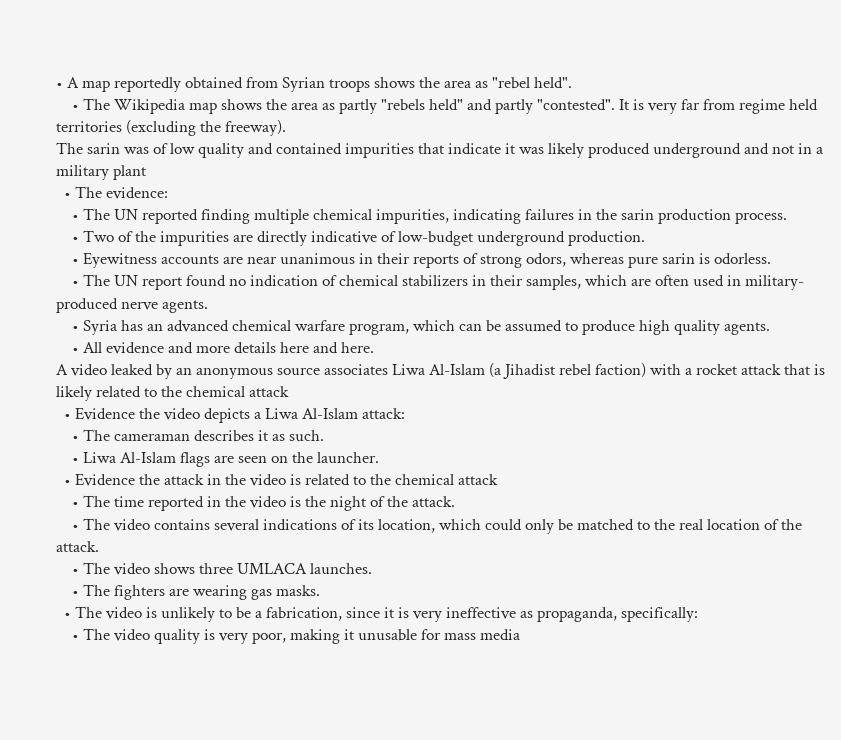• A map reportedly obtained from Syrian troops shows the area as "rebel held".
    • The Wikipedia map shows the area as partly "rebels held" and partly "contested". It is very far from regime held territories (excluding the freeway).
The sarin was of low quality and contained impurities that indicate it was likely produced underground and not in a military plant
  • The evidence:
    • The UN reported finding multiple chemical impurities, indicating failures in the sarin production process.
    • Two of the impurities are directly indicative of low-budget underground production.
    • Eyewitness accounts are near unanimous in their reports of strong odors, whereas pure sarin is odorless.
    • The UN report found no indication of chemical stabilizers in their samples, which are often used in military-produced nerve agents.
    • Syria has an advanced chemical warfare program, which can be assumed to produce high quality agents.
    • All evidence and more details here and here.
A video leaked by an anonymous source associates Liwa Al-Islam (a Jihadist rebel faction) with a rocket attack that is likely related to the chemical attack
  • Evidence the video depicts a Liwa Al-Islam attack:
    • The cameraman describes it as such.
    • Liwa Al-Islam flags are seen on the launcher.
  • Evidence the attack in the video is related to the chemical attack
    • The time reported in the video is the night of the attack.
    • The video contains several indications of its location, which could only be matched to the real location of the attack.
    • The video shows three UMLACA launches.
    • The fighters are wearing gas masks.
  • The video is unlikely to be a fabrication, since it is very ineffective as propaganda, specifically:
    • The video quality is very poor, making it unusable for mass media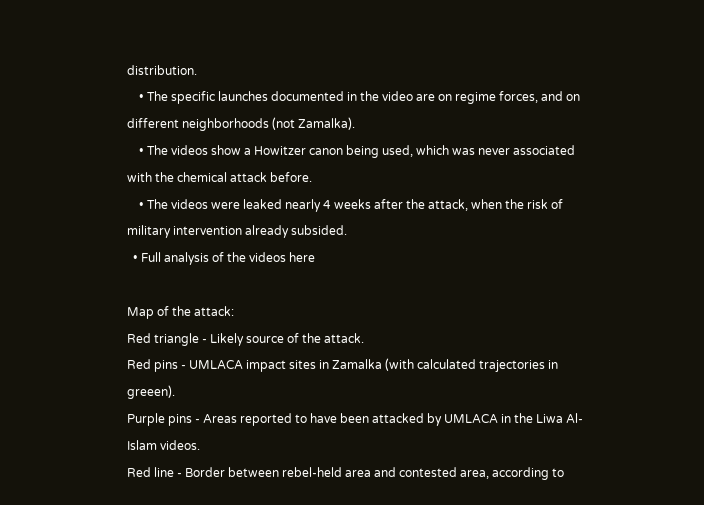distribution.
    • The specific launches documented in the video are on regime forces, and on different neighborhoods (not Zamalka).
    • The videos show a Howitzer canon being used, which was never associated with the chemical attack before.
    • The videos were leaked nearly 4 weeks after the attack, when the risk of military intervention already subsided.
  • Full analysis of the videos here

Map of the attack:
Red triangle - Likely source of the attack.
Red pins - UMLACA impact sites in Zamalka (with calculated trajectories in greeen).
Purple pins - Areas reported to have been attacked by UMLACA in the Liwa Al-Islam videos.
Red line - Border between rebel-held area and contested area, according to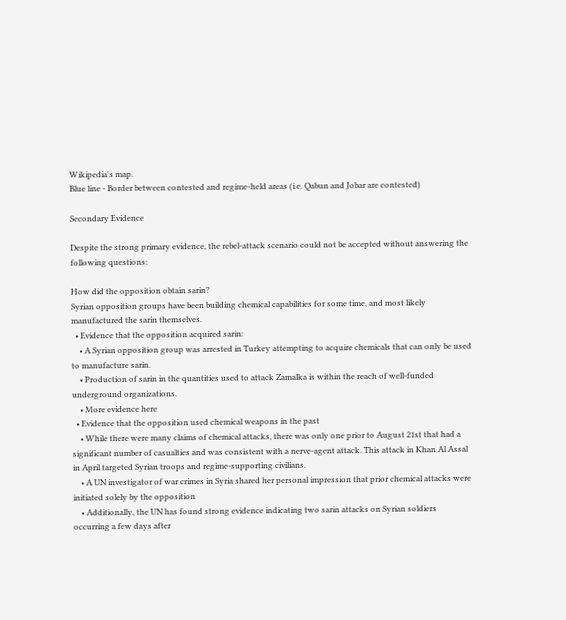Wikipedia's map.
Blue line - Border between contested and regime-held areas (i.e. Qabun and Jobar are contested)

Secondary Evidence

Despite the strong primary evidence, the rebel-attack scenario could not be accepted without answering the following questions:

How did the opposition obtain sarin?
Syrian opposition groups have been building chemical capabilities for some time, and most likely manufactured the sarin themselves.
  • Evidence that the opposition acquired sarin:
    • A Syrian opposition group was arrested in Turkey attempting to acquire chemicals that can only be used to manufacture sarin.
    • Production of sarin in the quantities used to attack Zamalka is within the reach of well-funded underground organizations.
    • More evidence here
  • Evidence that the opposition used chemical weapons in the past
    • While there were many claims of chemical attacks, there was only one prior to August 21st that had a significant number of casualties and was consistent with a nerve-agent attack. This attack in Khan Al Assal in April targeted Syrian troops and regime-supporting civilians.
    • A UN investigator of war crimes in Syria shared her personal impression that prior chemical attacks were initiated solely by the opposition
    • Additionally, the UN has found strong evidence indicating two sarin attacks on Syrian soldiers occurring a few days after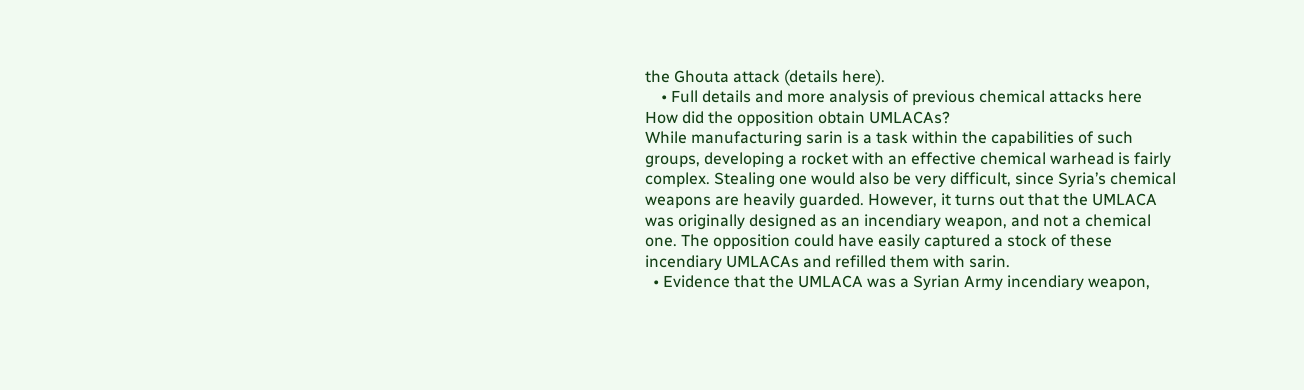the Ghouta attack (details here).
    • Full details and more analysis of previous chemical attacks here
How did the opposition obtain UMLACAs?
While manufacturing sarin is a task within the capabilities of such groups, developing a rocket with an effective chemical warhead is fairly complex. Stealing one would also be very difficult, since Syria’s chemical weapons are heavily guarded. However, it turns out that the UMLACA was originally designed as an incendiary weapon, and not a chemical one. The opposition could have easily captured a stock of these incendiary UMLACAs and refilled them with sarin.
  • Evidence that the UMLACA was a Syrian Army incendiary weapon,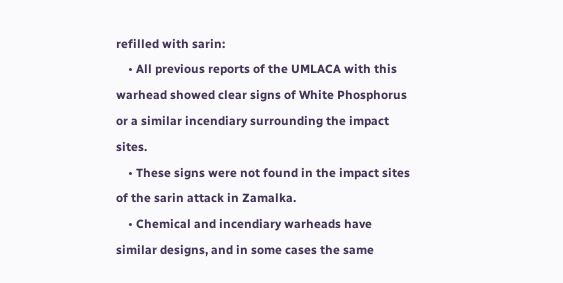refilled with sarin:
    • All previous reports of the UMLACA with this warhead showed clear signs of White Phosphorus or a similar incendiary surrounding the impact sites.
    • These signs were not found in the impact sites of the sarin attack in Zamalka.
    • Chemical and incendiary warheads have similar designs, and in some cases the same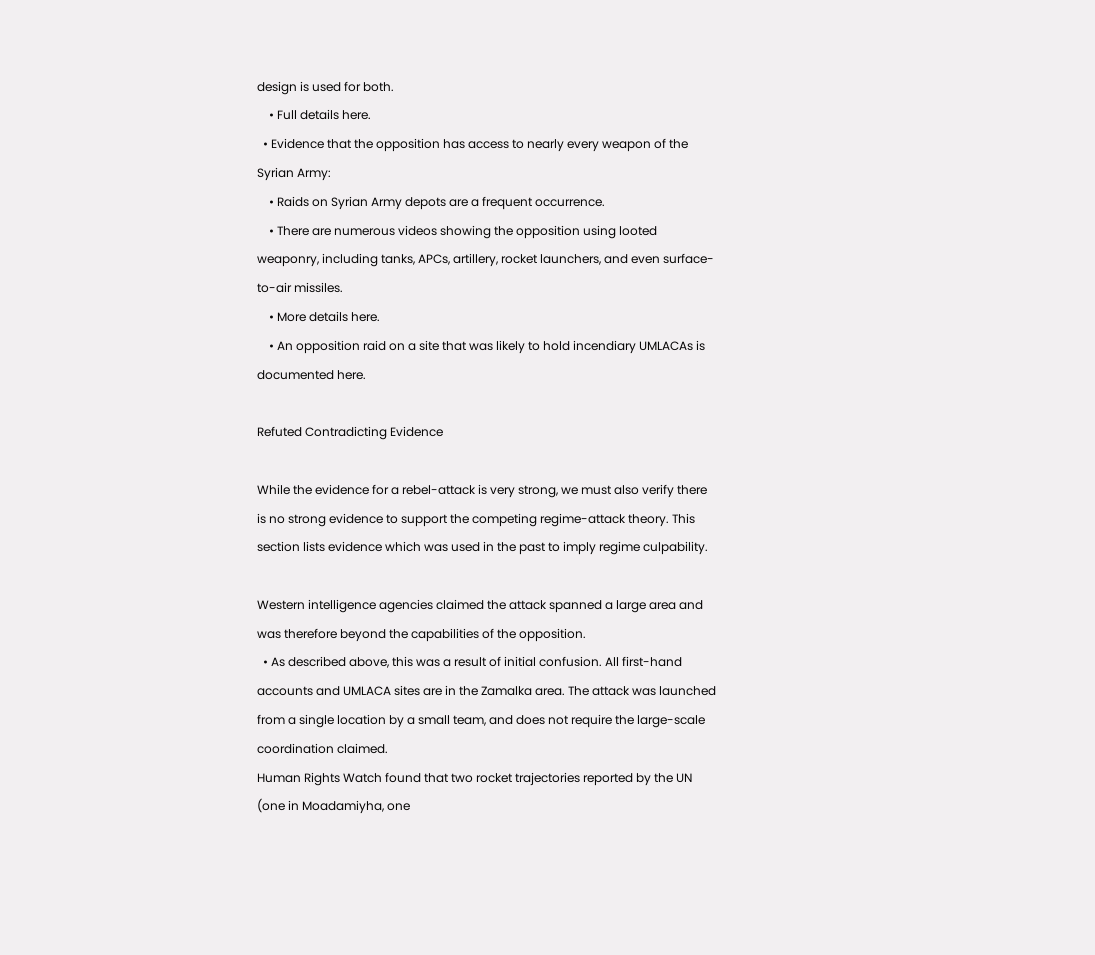design is used for both.
    • Full details here.
  • Evidence that the opposition has access to nearly every weapon of the Syrian Army:
    • Raids on Syrian Army depots are a frequent occurrence.
    • There are numerous videos showing the opposition using looted weaponry, including tanks, APCs, artillery, rocket launchers, and even surface-to-air missiles.
    • More details here.
    • An opposition raid on a site that was likely to hold incendiary UMLACAs is documented here.

Refuted Contradicting Evidence

While the evidence for a rebel-attack is very strong, we must also verify there is no strong evidence to support the competing regime-attack theory. This section lists evidence which was used in the past to imply regime culpability.

Western intelligence agencies claimed the attack spanned a large area and was therefore beyond the capabilities of the opposition.
  • As described above, this was a result of initial confusion. All first-hand accounts and UMLACA sites are in the Zamalka area. The attack was launched from a single location by a small team, and does not require the large-scale coordination claimed.
Human Rights Watch found that two rocket trajectories reported by the UN (one in Moadamiyha, one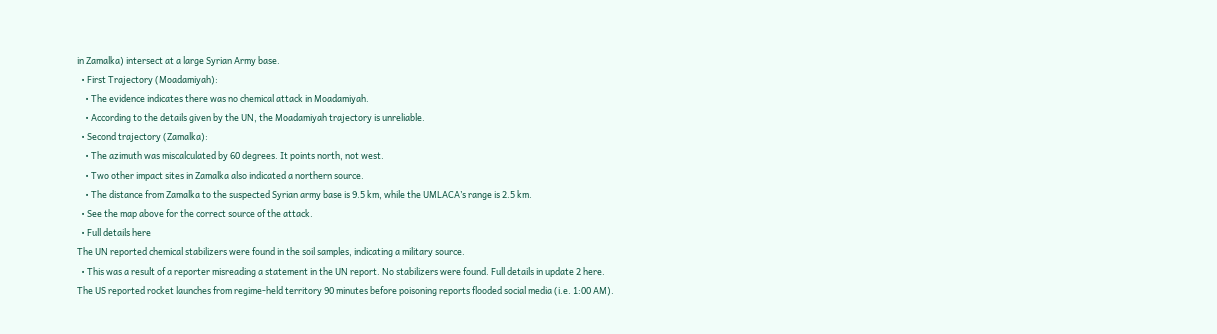in Zamalka) intersect at a large Syrian Army base.
  • First Trajectory (Moadamiyah):
    • The evidence indicates there was no chemical attack in Moadamiyah.
    • According to the details given by the UN, the Moadamiyah trajectory is unreliable.
  • Second trajectory (Zamalka):
    • The azimuth was miscalculated by 60 degrees. It points north, not west.
    • Two other impact sites in Zamalka also indicated a northern source.
    • The distance from Zamalka to the suspected Syrian army base is 9.5 km, while the UMLACA’s range is 2.5 km.
  • See the map above for the correct source of the attack.
  • Full details here
The UN reported chemical stabilizers were found in the soil samples, indicating a military source.
  • This was a result of a reporter misreading a statement in the UN report. No stabilizers were found. Full details in update 2 here.
The US reported rocket launches from regime-held territory 90 minutes before poisoning reports flooded social media (i.e. 1:00 AM).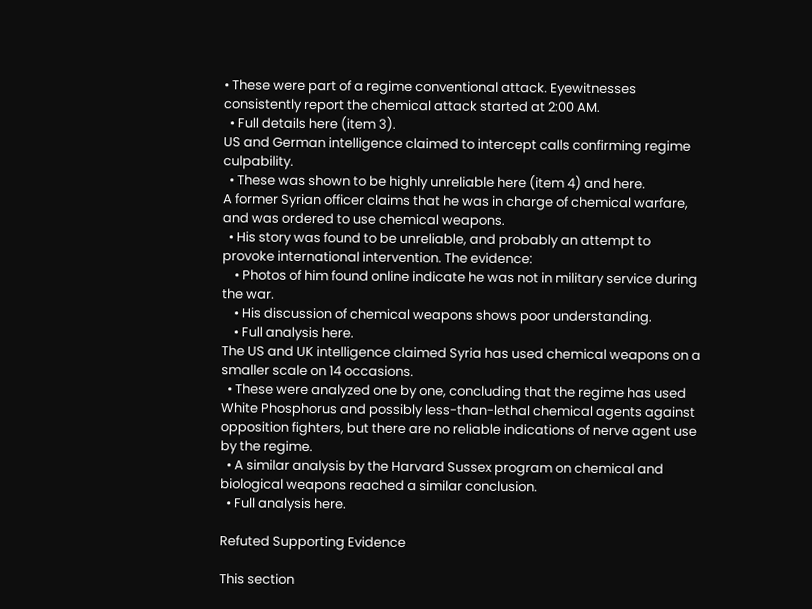• These were part of a regime conventional attack. Eyewitnesses consistently report the chemical attack started at 2:00 AM.
  • Full details here (item 3).
US and German intelligence claimed to intercept calls confirming regime culpability.
  • These was shown to be highly unreliable here (item 4) and here.
A former Syrian officer claims that he was in charge of chemical warfare, and was ordered to use chemical weapons.
  • His story was found to be unreliable, and probably an attempt to provoke international intervention. The evidence:
    • Photos of him found online indicate he was not in military service during the war.
    • His discussion of chemical weapons shows poor understanding.
    • Full analysis here.
The US and UK intelligence claimed Syria has used chemical weapons on a smaller scale on 14 occasions.
  • These were analyzed one by one, concluding that the regime has used White Phosphorus and possibly less-than-lethal chemical agents against opposition fighters, but there are no reliable indications of nerve agent use by the regime.
  • A similar analysis by the Harvard Sussex program on chemical and biological weapons reached a similar conclusion.
  • Full analysis here.

Refuted Supporting Evidence

This section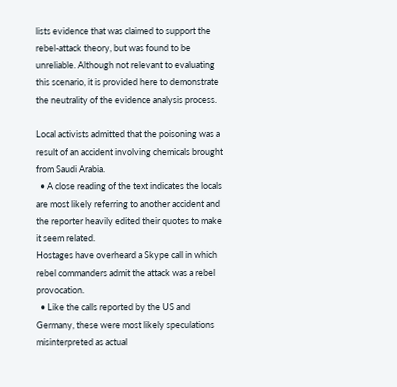lists evidence that was claimed to support the rebel-attack theory, but was found to be unreliable. Although not relevant to evaluating this scenario, it is provided here to demonstrate the neutrality of the evidence analysis process.

Local activists admitted that the poisoning was a result of an accident involving chemicals brought from Saudi Arabia.
  • A close reading of the text indicates the locals are most likely referring to another accident and the reporter heavily edited their quotes to make it seem related.
Hostages have overheard a Skype call in which rebel commanders admit the attack was a rebel provocation.
  • Like the calls reported by the US and Germany, these were most likely speculations misinterpreted as actual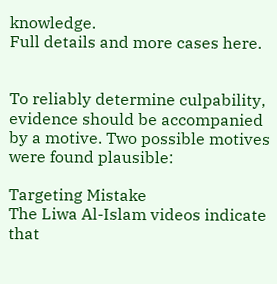knowledge.
Full details and more cases here.


To reliably determine culpability, evidence should be accompanied by a motive. Two possible motives were found plausible:

Targeting Mistake
The Liwa Al-Islam videos indicate that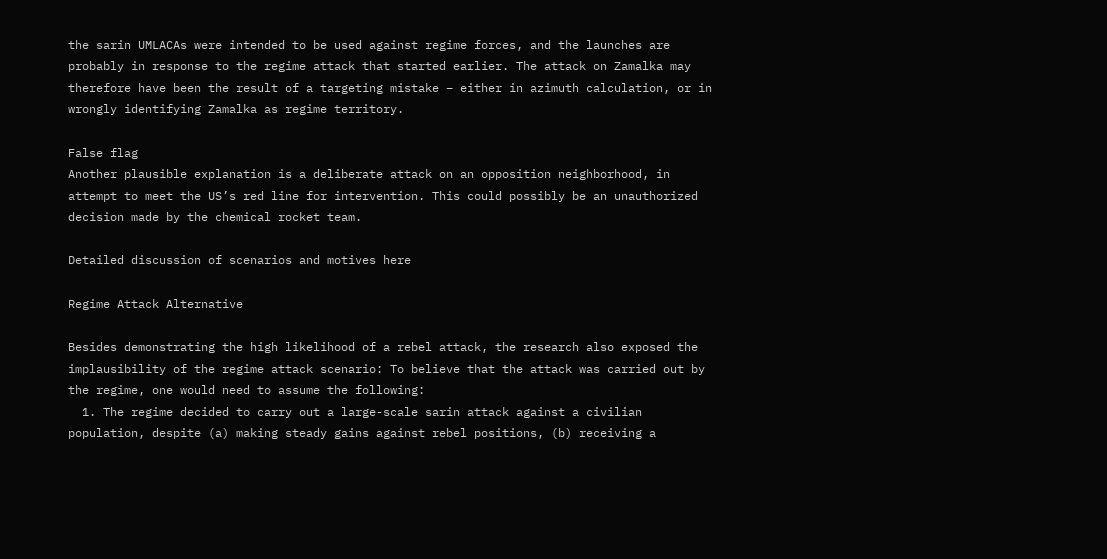the sarin UMLACAs were intended to be used against regime forces, and the launches are probably in response to the regime attack that started earlier. The attack on Zamalka may therefore have been the result of a targeting mistake – either in azimuth calculation, or in wrongly identifying Zamalka as regime territory.

False flag
Another plausible explanation is a deliberate attack on an opposition neighborhood, in attempt to meet the US’s red line for intervention. This could possibly be an unauthorized decision made by the chemical rocket team.

Detailed discussion of scenarios and motives here

Regime Attack Alternative

Besides demonstrating the high likelihood of a rebel attack, the research also exposed the implausibility of the regime attack scenario: To believe that the attack was carried out by the regime, one would need to assume the following:
  1. The regime decided to carry out a large-scale sarin attack against a civilian population, despite (a) making steady gains against rebel positions, (b) receiving a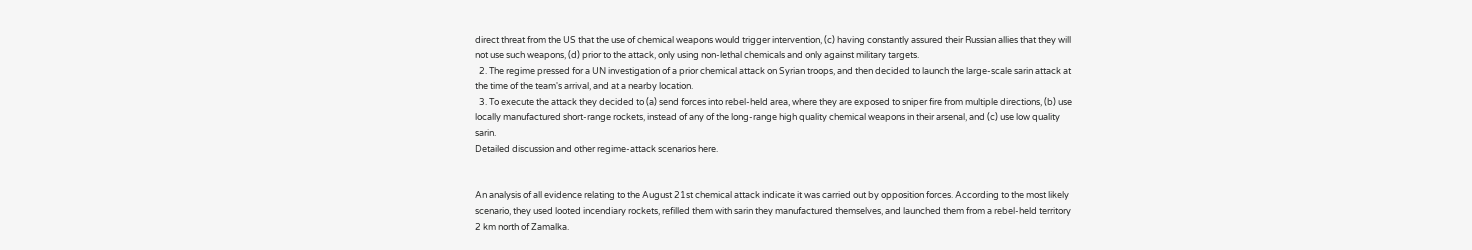direct threat from the US that the use of chemical weapons would trigger intervention, (c) having constantly assured their Russian allies that they will not use such weapons, (d) prior to the attack, only using non-lethal chemicals and only against military targets.
  2. The regime pressed for a UN investigation of a prior chemical attack on Syrian troops, and then decided to launch the large-scale sarin attack at the time of the team's arrival, and at a nearby location.
  3. To execute the attack they decided to (a) send forces into rebel-held area, where they are exposed to sniper fire from multiple directions, (b) use locally manufactured short-range rockets, instead of any of the long-range high quality chemical weapons in their arsenal, and (c) use low quality sarin.
Detailed discussion and other regime-attack scenarios here.


An analysis of all evidence relating to the August 21st chemical attack indicate it was carried out by opposition forces. According to the most likely scenario, they used looted incendiary rockets, refilled them with sarin they manufactured themselves, and launched them from a rebel-held territory 2 km north of Zamalka.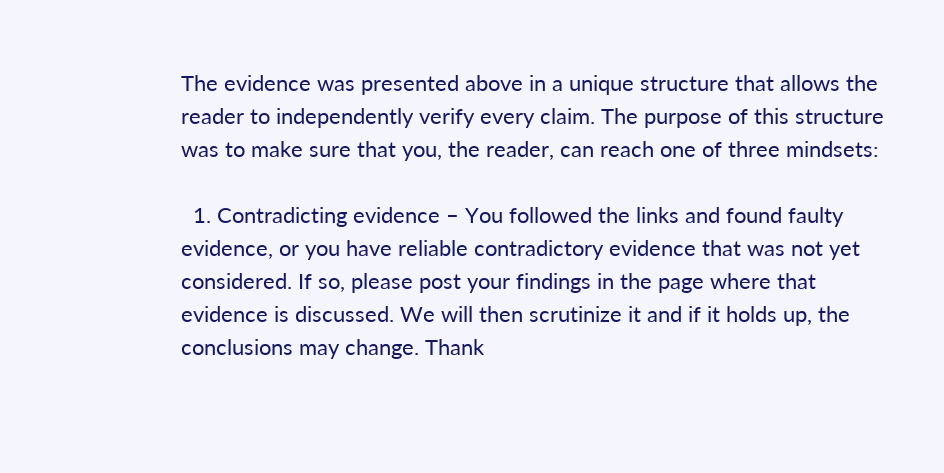The evidence was presented above in a unique structure that allows the reader to independently verify every claim. The purpose of this structure was to make sure that you, the reader, can reach one of three mindsets:

  1. Contradicting evidence – You followed the links and found faulty evidence, or you have reliable contradictory evidence that was not yet considered. If so, please post your findings in the page where that evidence is discussed. We will then scrutinize it and if it holds up, the conclusions may change. Thank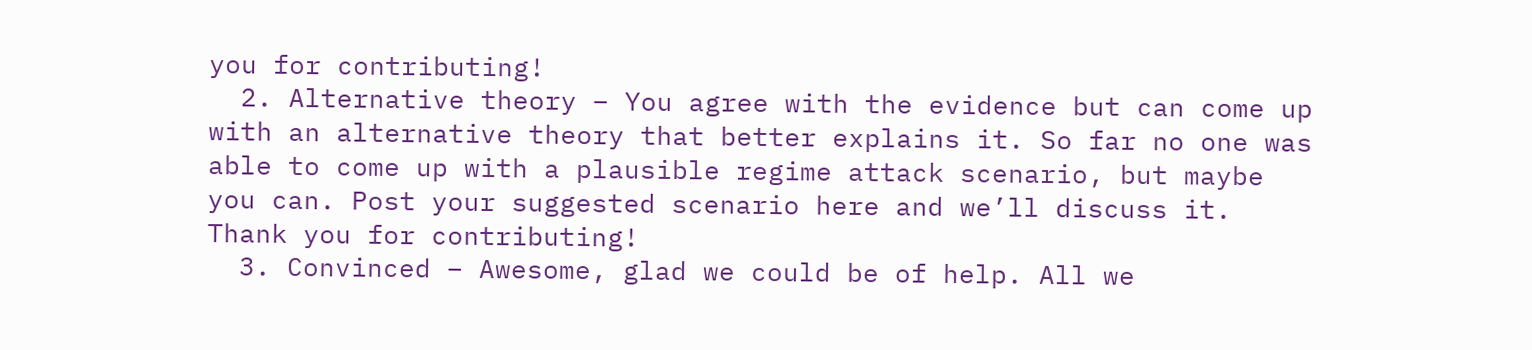you for contributing!
  2. Alternative theory – You agree with the evidence but can come up with an alternative theory that better explains it. So far no one was able to come up with a plausible regime attack scenario, but maybe you can. Post your suggested scenario here and we’ll discuss it. Thank you for contributing!
  3. Convinced – Awesome, glad we could be of help. All we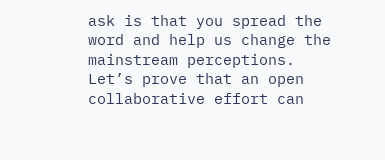ask is that you spread the word and help us change the mainstream perceptions. Let’s prove that an open collaborative effort can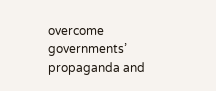overcome governments’ propaganda and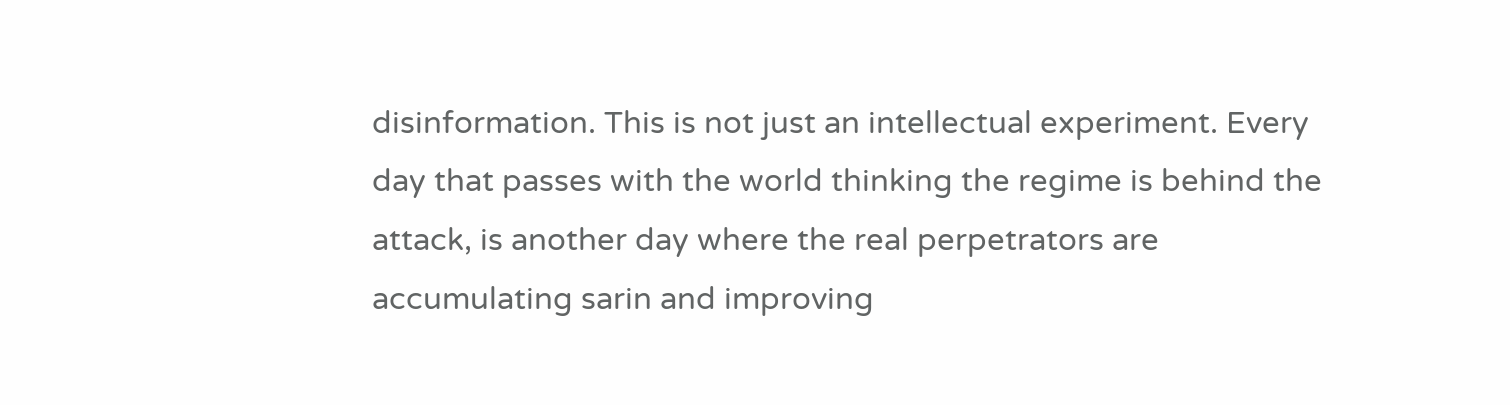disinformation. This is not just an intellectual experiment. Every day that passes with the world thinking the regime is behind the attack, is another day where the real perpetrators are accumulating sarin and improving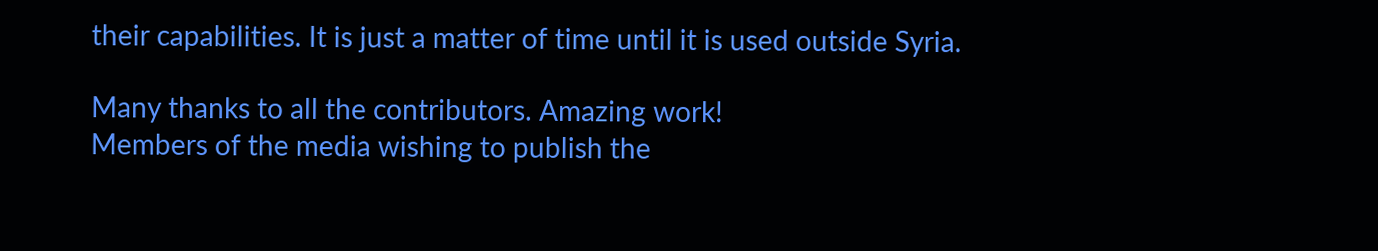their capabilities. It is just a matter of time until it is used outside Syria.

Many thanks to all the contributors. Amazing work!
Members of the media wishing to publish the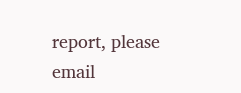report, please email